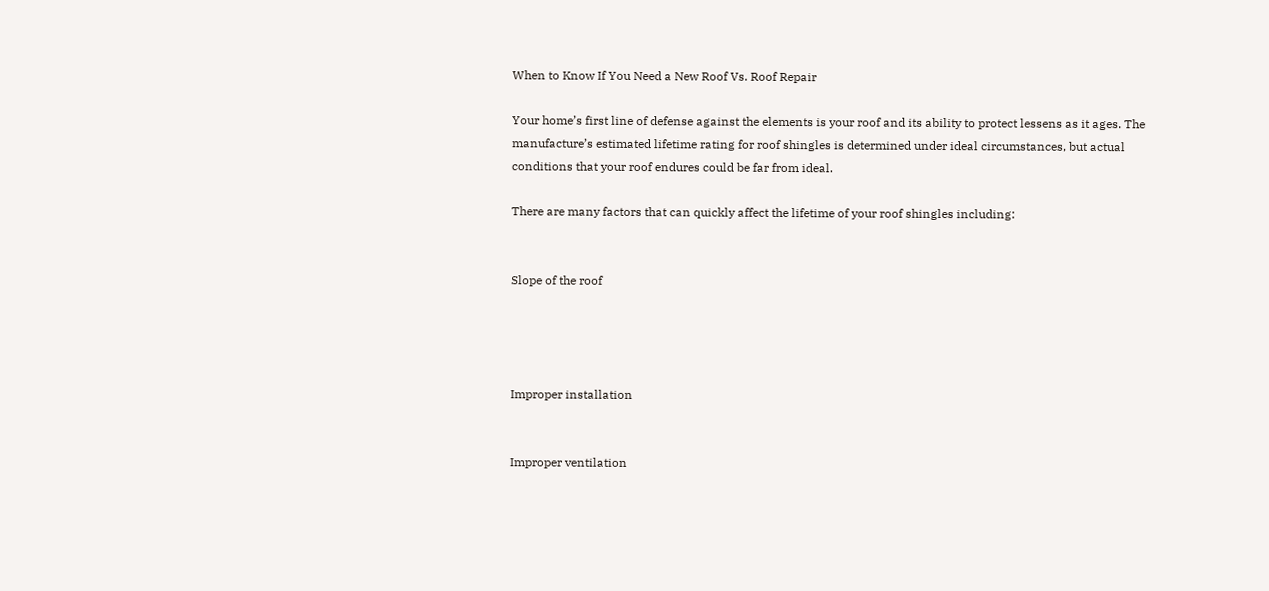When to Know If You Need a New Roof Vs. Roof Repair

Your home’s first line of defense against the elements is your roof and its ability to protect lessens as it ages. The manufacture’s estimated lifetime rating for roof shingles is determined under ideal circumstances, but actual conditions that your roof endures could be far from ideal.

There are many factors that can quickly affect the lifetime of your roof shingles including:


Slope of the roof




Improper installation


Improper ventilation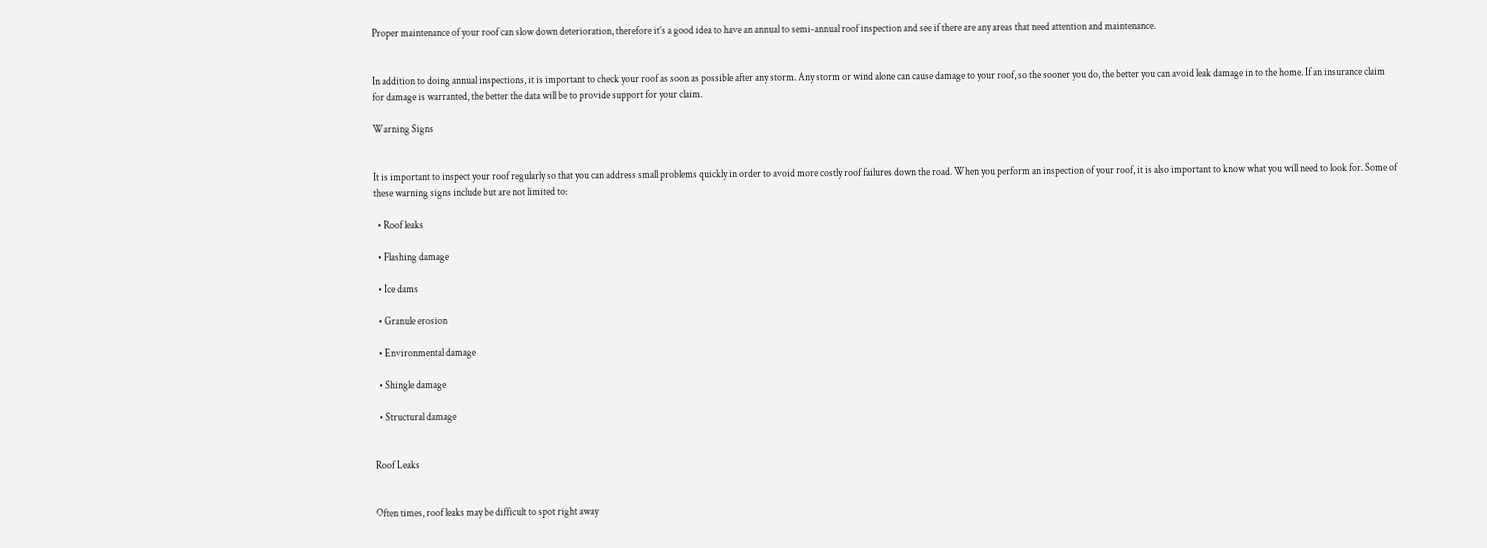Proper maintenance of your roof can slow down deterioration, therefore it’s a good idea to have an annual to semi-annual roof inspection and see if there are any areas that need attention and maintenance.


In addition to doing annual inspections, it is important to check your roof as soon as possible after any storm. Any storm or wind alone can cause damage to your roof, so the sooner you do, the better you can avoid leak damage in to the home. If an insurance claim for damage is warranted, the better the data will be to provide support for your claim.

Warning Signs


It is important to inspect your roof regularly so that you can address small problems quickly in order to avoid more costly roof failures down the road. When you perform an inspection of your roof, it is also important to know what you will need to look for. Some of these warning signs include but are not limited to:

  • Roof leaks

  • Flashing damage

  • Ice dams

  • Granule erosion

  • Environmental damage

  • Shingle damage

  • Structural damage


Roof Leaks


Often times, roof leaks may be difficult to spot right away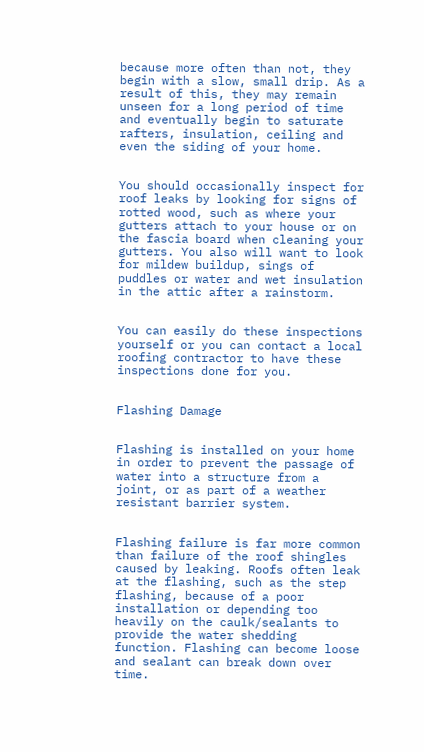because more often than not, they begin with a slow, small drip. As a result of this, they may remain unseen for a long period of time and eventually begin to saturate rafters, insulation, ceiling and even the siding of your home.


You should occasionally inspect for roof leaks by looking for signs of rotted wood, such as where your gutters attach to your house or on the fascia board when cleaning your gutters. You also will want to look for mildew buildup, sings of puddles or water and wet insulation in the attic after a rainstorm.


You can easily do these inspections yourself or you can contact a local roofing contractor to have these inspections done for you.


Flashing Damage


Flashing is installed on your home in order to prevent the passage of water into a structure from a joint, or as part of a weather resistant barrier system.


Flashing failure is far more common than failure of the roof shingles caused by leaking. Roofs often leak at the flashing, such as the step flashing, because of a poor installation or depending too heavily on the caulk/sealants to provide the water shedding function. Flashing can become loose and sealant can break down over time.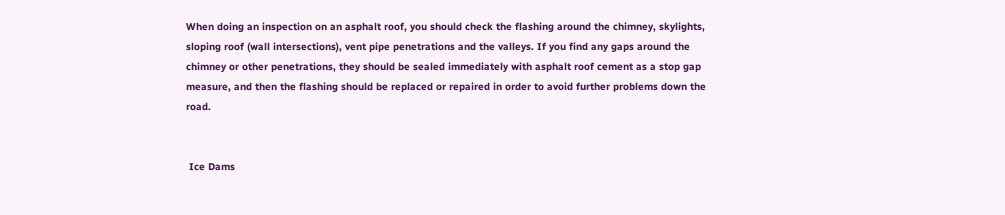When doing an inspection on an asphalt roof, you should check the flashing around the chimney, skylights, sloping roof (wall intersections), vent pipe penetrations and the valleys. If you find any gaps around the chimney or other penetrations, they should be sealed immediately with asphalt roof cement as a stop gap measure, and then the flashing should be replaced or repaired in order to avoid further problems down the road.


 Ice Dams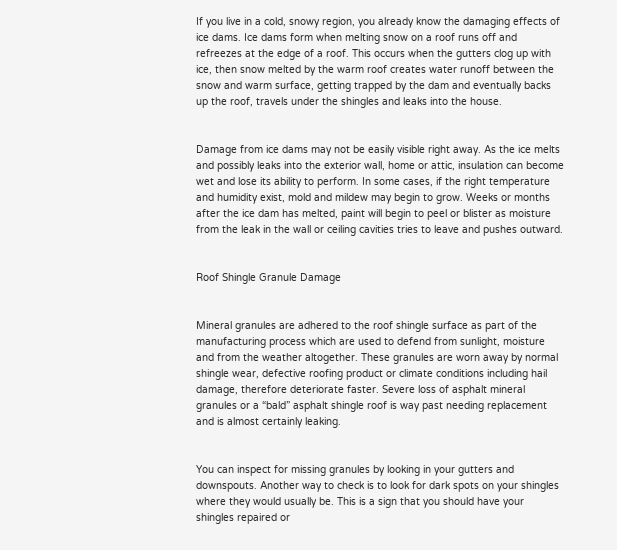If you live in a cold, snowy region, you already know the damaging effects of ice dams. Ice dams form when melting snow on a roof runs off and refreezes at the edge of a roof. This occurs when the gutters clog up with ice, then snow melted by the warm roof creates water runoff between the snow and warm surface, getting trapped by the dam and eventually backs up the roof, travels under the shingles and leaks into the house.


Damage from ice dams may not be easily visible right away. As the ice melts and possibly leaks into the exterior wall, home or attic, insulation can become wet and lose its ability to perform. In some cases, if the right temperature and humidity exist, mold and mildew may begin to grow. Weeks or months after the ice dam has melted, paint will begin to peel or blister as moisture from the leak in the wall or ceiling cavities tries to leave and pushes outward.


Roof Shingle Granule Damage


Mineral granules are adhered to the roof shingle surface as part of the manufacturing process which are used to defend from sunlight, moisture and from the weather altogether. These granules are worn away by normal shingle wear, defective roofing product or climate conditions including hail damage, therefore deteriorate faster. Severe loss of asphalt mineral granules or a “bald” asphalt shingle roof is way past needing replacement and is almost certainly leaking.


You can inspect for missing granules by looking in your gutters and downspouts. Another way to check is to look for dark spots on your shingles where they would usually be. This is a sign that you should have your shingles repaired or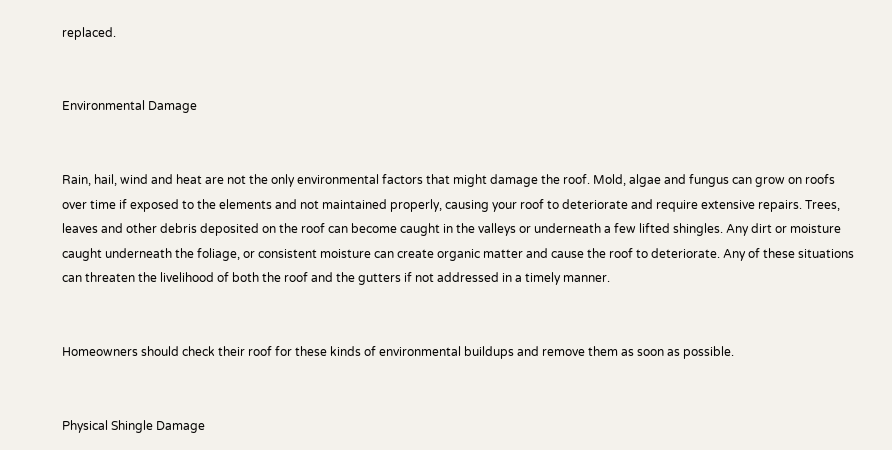replaced.


Environmental Damage


Rain, hail, wind and heat are not the only environmental factors that might damage the roof. Mold, algae and fungus can grow on roofs over time if exposed to the elements and not maintained properly, causing your roof to deteriorate and require extensive repairs. Trees, leaves and other debris deposited on the roof can become caught in the valleys or underneath a few lifted shingles. Any dirt or moisture caught underneath the foliage, or consistent moisture can create organic matter and cause the roof to deteriorate. Any of these situations can threaten the livelihood of both the roof and the gutters if not addressed in a timely manner.


Homeowners should check their roof for these kinds of environmental buildups and remove them as soon as possible.


Physical Shingle Damage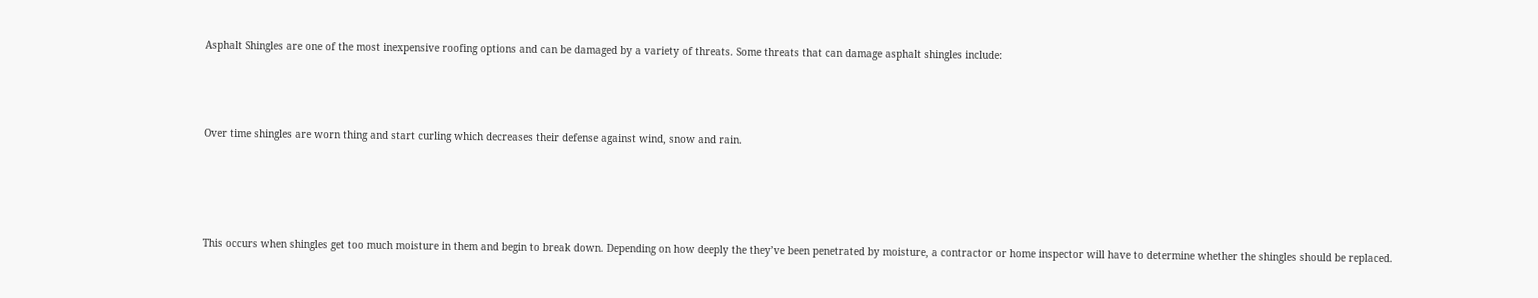Asphalt Shingles are one of the most inexpensive roofing options and can be damaged by a variety of threats. Some threats that can damage asphalt shingles include:



Over time shingles are worn thing and start curling which decreases their defense against wind, snow and rain.




This occurs when shingles get too much moisture in them and begin to break down. Depending on how deeply the they’ve been penetrated by moisture, a contractor or home inspector will have to determine whether the shingles should be replaced.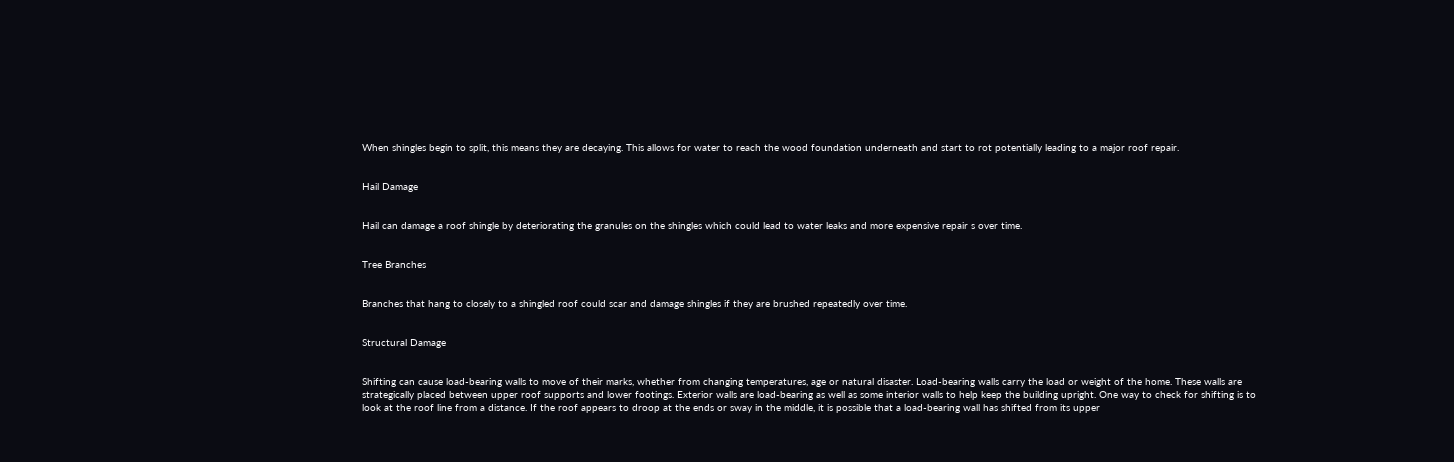When shingles begin to split, this means they are decaying. This allows for water to reach the wood foundation underneath and start to rot potentially leading to a major roof repair.


Hail Damage


Hail can damage a roof shingle by deteriorating the granules on the shingles which could lead to water leaks and more expensive repair s over time.


Tree Branches


Branches that hang to closely to a shingled roof could scar and damage shingles if they are brushed repeatedly over time.


Structural Damage


Shifting can cause load-bearing walls to move of their marks, whether from changing temperatures, age or natural disaster. Load-bearing walls carry the load or weight of the home. These walls are strategically placed between upper roof supports and lower footings. Exterior walls are load-bearing as well as some interior walls to help keep the building upright. One way to check for shifting is to look at the roof line from a distance. If the roof appears to droop at the ends or sway in the middle, it is possible that a load-bearing wall has shifted from its upper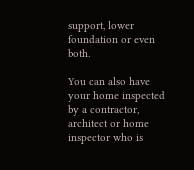support, lower foundation or even both.

You can also have your home inspected by a contractor, architect or home inspector who is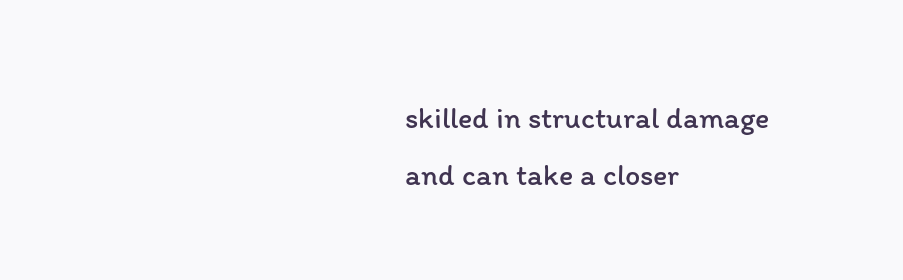skilled in structural damage and can take a closer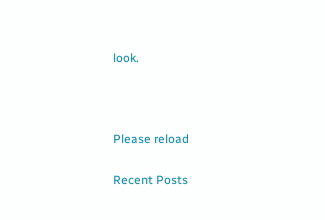look.



Please reload

Recent Posts